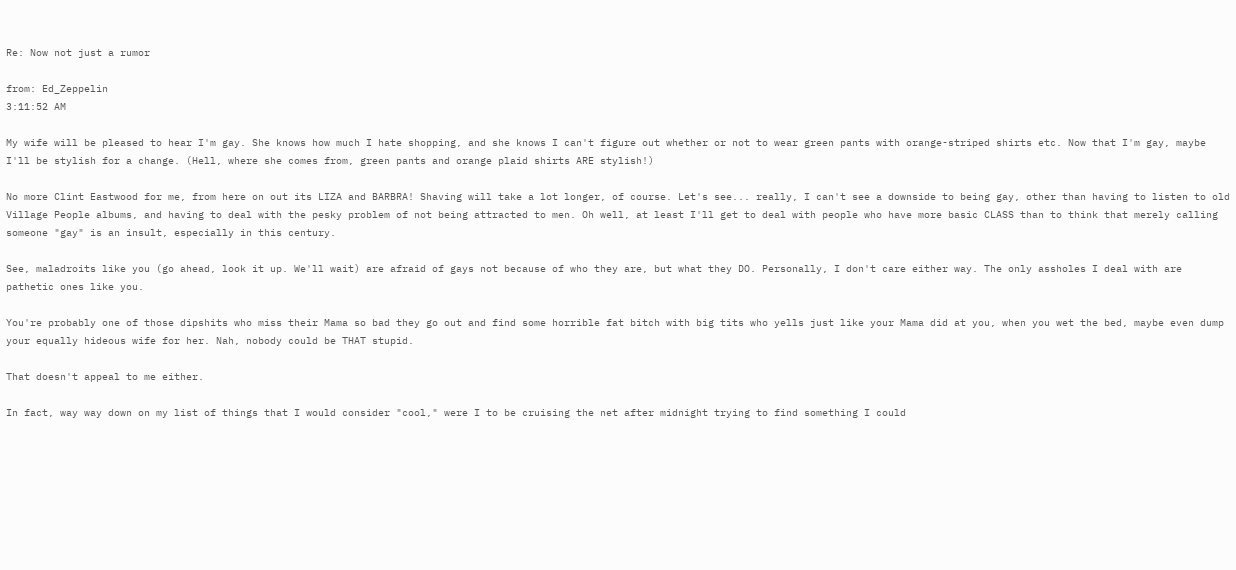Re: Now not just a rumor

from: Ed_Zeppelin
3:11:52 AM

My wife will be pleased to hear I'm gay. She knows how much I hate shopping, and she knows I can't figure out whether or not to wear green pants with orange-striped shirts etc. Now that I'm gay, maybe I'll be stylish for a change. (Hell, where she comes from, green pants and orange plaid shirts ARE stylish!)

No more Clint Eastwood for me, from here on out its LIZA and BARBRA! Shaving will take a lot longer, of course. Let's see... really, I can't see a downside to being gay, other than having to listen to old Village People albums, and having to deal with the pesky problem of not being attracted to men. Oh well, at least I'll get to deal with people who have more basic CLASS than to think that merely calling someone "gay" is an insult, especially in this century.

See, maladroits like you (go ahead, look it up. We'll wait) are afraid of gays not because of who they are, but what they DO. Personally, I don't care either way. The only assholes I deal with are pathetic ones like you.

You're probably one of those dipshits who miss their Mama so bad they go out and find some horrible fat bitch with big tits who yells just like your Mama did at you, when you wet the bed, maybe even dump your equally hideous wife for her. Nah, nobody could be THAT stupid.

That doesn't appeal to me either.

In fact, way way down on my list of things that I would consider "cool," were I to be cruising the net after midnight trying to find something I could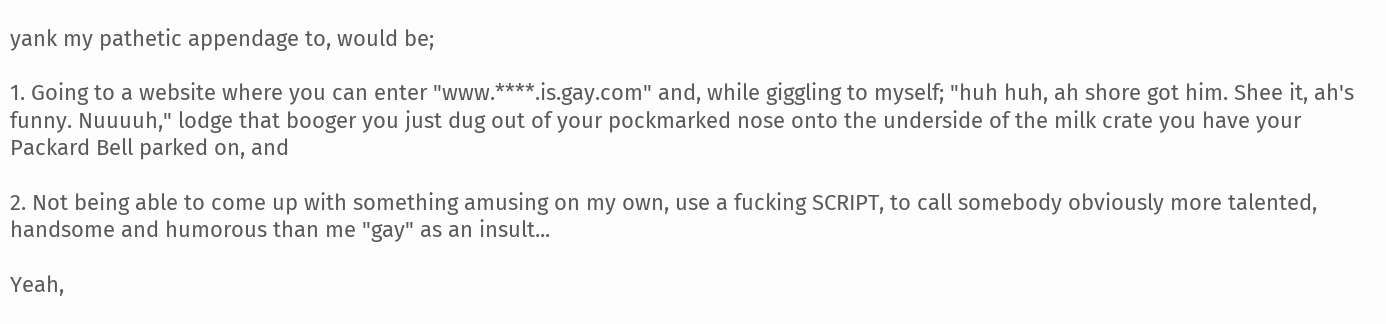yank my pathetic appendage to, would be;

1. Going to a website where you can enter "www.****.is.gay.com" and, while giggling to myself; "huh huh, ah shore got him. Shee it, ah's funny. Nuuuuh," lodge that booger you just dug out of your pockmarked nose onto the underside of the milk crate you have your Packard Bell parked on, and

2. Not being able to come up with something amusing on my own, use a fucking SCRIPT, to call somebody obviously more talented, handsome and humorous than me "gay" as an insult...

Yeah,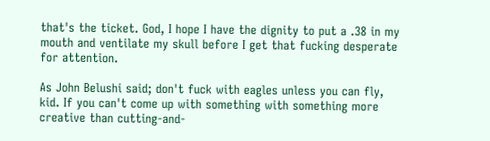that's the ticket. God, I hope I have the dignity to put a .38 in my mouth and ventilate my skull before I get that fucking desperate for attention.

As John Belushi said; don't fuck with eagles unless you can fly, kid. If you can't come up with something with something more creative than cutting-and-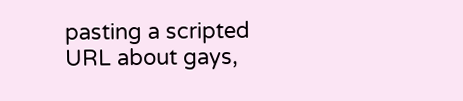pasting a scripted URL about gays,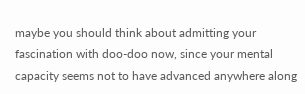maybe you should think about admitting your fascination with doo-doo now, since your mental capacity seems not to have advanced anywhere along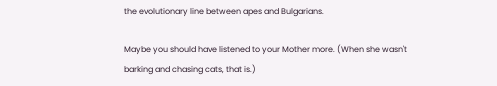the evolutionary line between apes and Bulgarians.

Maybe you should have listened to your Mother more. (When she wasn't barking and chasing cats, that is.)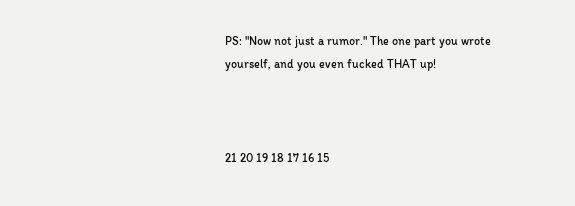PS: "Now not just a rumor." The one part you wrote yourself, and you even fucked THAT up!



21 20 19 18 17 16 15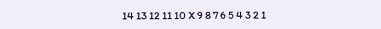14 13 12 11 10 X 9 8 7 6 5 4 3 2 1